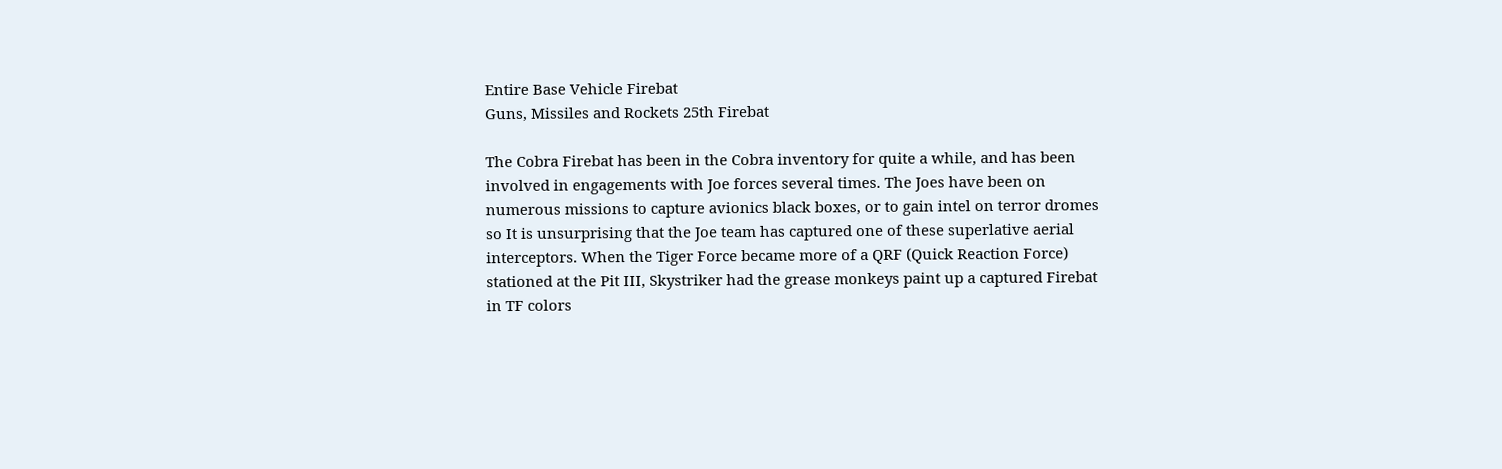Entire Base Vehicle Firebat
Guns, Missiles and Rockets 25th Firebat

The Cobra Firebat has been in the Cobra inventory for quite a while, and has been involved in engagements with Joe forces several times. The Joes have been on numerous missions to capture avionics black boxes, or to gain intel on terror dromes so It is unsurprising that the Joe team has captured one of these superlative aerial interceptors. When the Tiger Force became more of a QRF (Quick Reaction Force) stationed at the Pit III, Skystriker had the grease monkeys paint up a captured Firebat in TF colors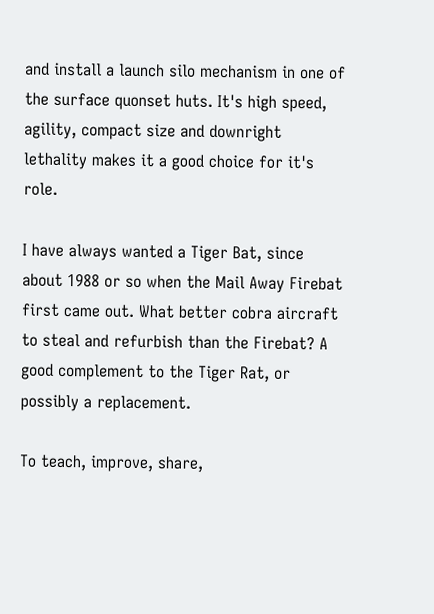and install a launch silo mechanism in one of the surface quonset huts. It's high speed, agility, compact size and downright lethality makes it a good choice for it's role.

I have always wanted a Tiger Bat, since about 1988 or so when the Mail Away Firebat first came out. What better cobra aircraft to steal and refurbish than the Firebat? A good complement to the Tiger Rat, or possibly a replacement.

To teach, improve, share,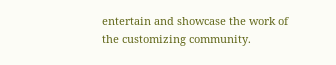entertain and showcase the work of the customizing community.